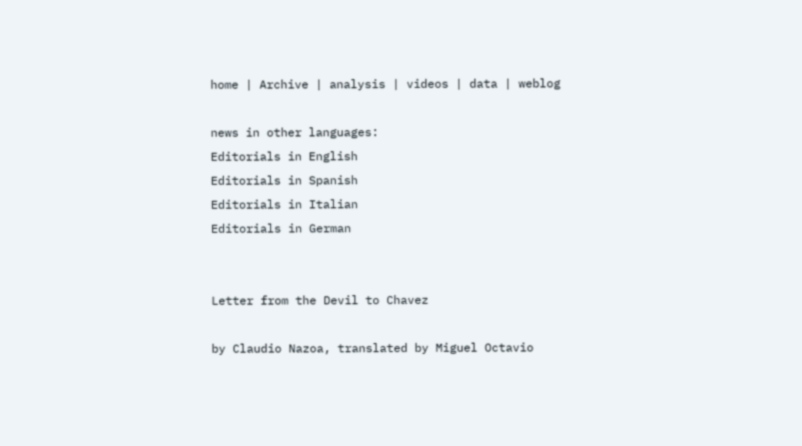home | Archive | analysis | videos | data | weblog

news in other languages:
Editorials in English
Editorials in Spanish
Editorials in Italian
Editorials in German


Letter from the Devil to Chavez

by Claudio Nazoa, translated by Miguel Octavio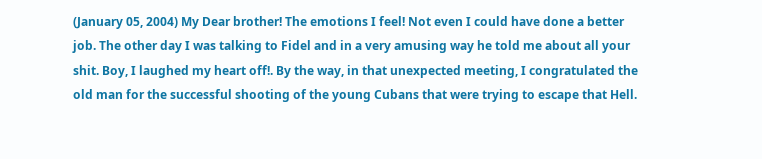(January 05, 2004) My Dear brother! The emotions I feel! Not even I could have done a better job. The other day I was talking to Fidel and in a very amusing way he told me about all your shit. Boy, I laughed my heart off!. By the way, in that unexpected meeting, I congratulated the old man for the successful shooting of the young Cubans that were trying to escape that Hell.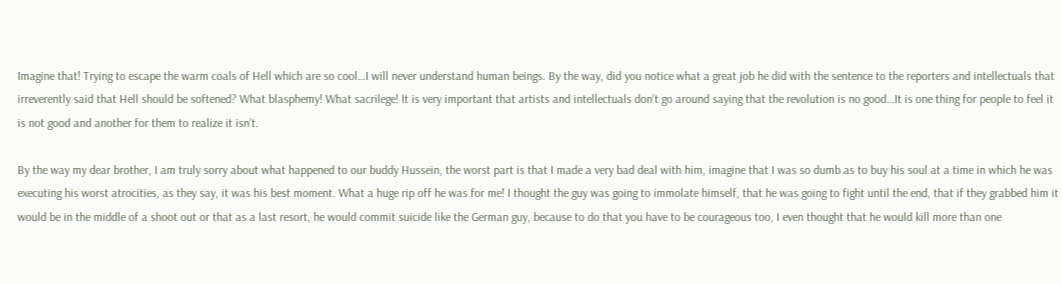Imagine that! Trying to escape the warm coals of Hell which are so cool…I will never understand human beings. By the way, did you notice what a great job he did with the sentence to the reporters and intellectuals that irreverently said that Hell should be softened? What blasphemy! What sacrilege! It is very important that artists and intellectuals don’t go around saying that the revolution is no good…It is one thing for people to feel it is not good and another for them to realize it isn’t.

By the way my dear brother, I am truly sorry about what happened to our buddy Hussein, the worst part is that I made a very bad deal with him, imagine that I was so dumb as to buy his soul at a time in which he was executing his worst atrocities, as they say, it was his best moment. What a huge rip off he was for me! I thought the guy was going to immolate himself, that he was going to fight until the end, that if they grabbed him it would be in the middle of a shoot out or that as a last resort, he would commit suicide like the German guy, because to do that you have to be courageous too, I even thought that he would kill more than one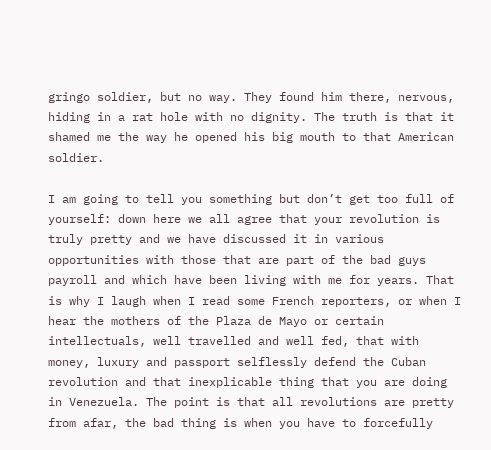gringo soldier, but no way. They found him there, nervous, hiding in a rat hole with no dignity. The truth is that it shamed me the way he opened his big mouth to that American soldier.

I am going to tell you something but don’t get too full of yourself: down here we all agree that your revolution is truly pretty and we have discussed it in various opportunities with those that are part of the bad guys payroll and which have been living with me for years. That is why I laugh when I read some French reporters, or when I hear the mothers of the Plaza de Mayo or certain intellectuals, well travelled and well fed, that with money, luxury and passport selflessly defend the Cuban revolution and that inexplicable thing that you are doing in Venezuela. The point is that all revolutions are pretty from afar, the bad thing is when you have to forcefully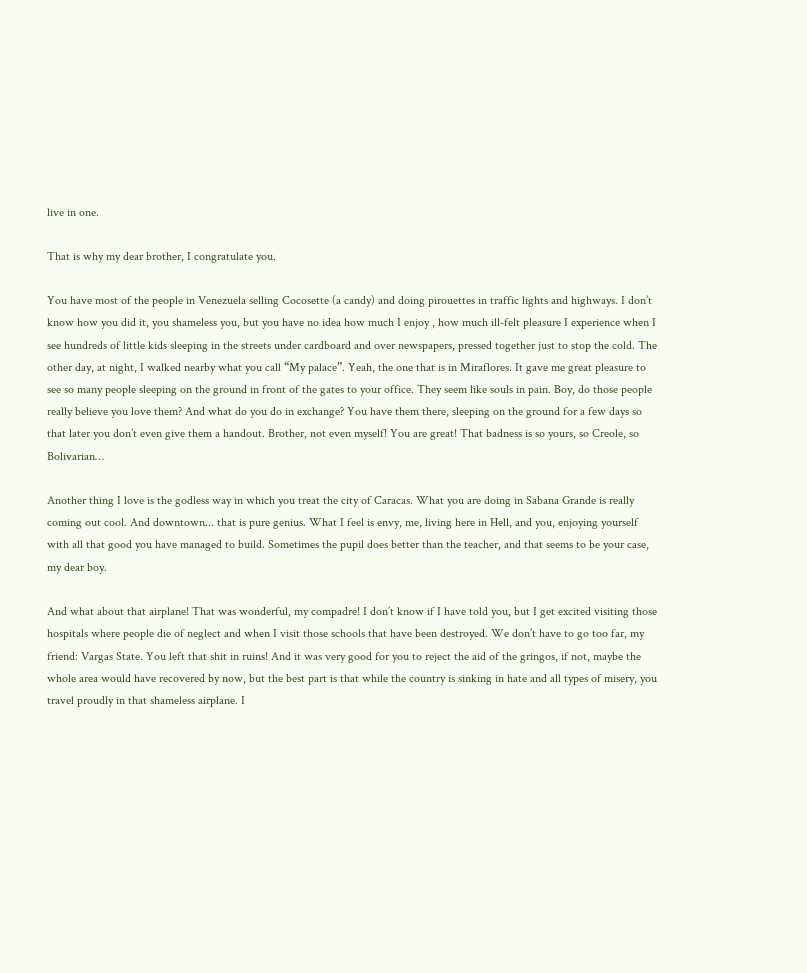live in one.

That is why my dear brother, I congratulate you.

You have most of the people in Venezuela selling Cocosette (a candy) and doing pirouettes in traffic lights and highways. I don’t know how you did it, you shameless you, but you have no idea how much I enjoy , how much ill-felt pleasure I experience when I see hundreds of little kids sleeping in the streets under cardboard and over newspapers, pressed together just to stop the cold. The other day, at night, I walked nearby what you call “My palace”. Yeah, the one that is in Miraflores. It gave me great pleasure to see so many people sleeping on the ground in front of the gates to your office. They seem like souls in pain. Boy, do those people really believe you love them? And what do you do in exchange? You have them there, sleeping on the ground for a few days so that later you don’t even give them a handout. Brother, not even myself! You are great! That badness is so yours, so Creole, so Bolivarian…

Another thing I love is the godless way in which you treat the city of Caracas. What you are doing in Sabana Grande is really coming out cool. And downtown... that is pure genius. What I feel is envy, me, living here in Hell, and you, enjoying yourself with all that good you have managed to build. Sometimes the pupil does better than the teacher, and that seems to be your case, my dear boy.

And what about that airplane! That was wonderful, my compadre! I don’t know if I have told you, but I get excited visiting those hospitals where people die of neglect and when I visit those schools that have been destroyed. We don’t have to go too far, my friend: Vargas State. You left that shit in ruins! And it was very good for you to reject the aid of the gringos, if not, maybe the whole area would have recovered by now, but the best part is that while the country is sinking in hate and all types of misery, you travel proudly in that shameless airplane. I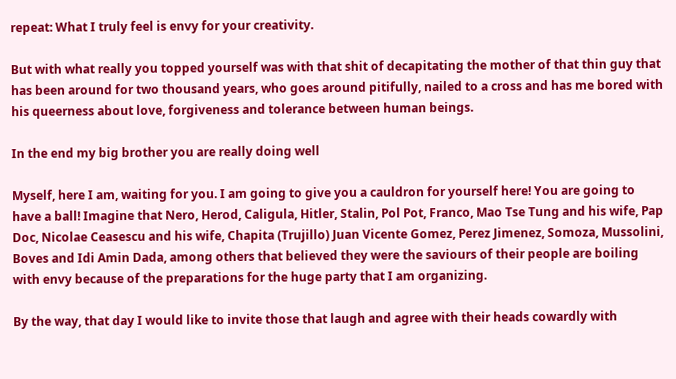repeat: What I truly feel is envy for your creativity.

But with what really you topped yourself was with that shit of decapitating the mother of that thin guy that has been around for two thousand years, who goes around pitifully, nailed to a cross and has me bored with his queerness about love, forgiveness and tolerance between human beings.

In the end my big brother you are really doing well

Myself, here I am, waiting for you. I am going to give you a cauldron for yourself here! You are going to have a ball! Imagine that Nero, Herod, Caligula, Hitler, Stalin, Pol Pot, Franco, Mao Tse Tung and his wife, Pap Doc, Nicolae Ceasescu and his wife, Chapita (Trujillo) Juan Vicente Gomez, Perez Jimenez, Somoza, Mussolini, Boves and Idi Amin Dada, among others that believed they were the saviours of their people are boiling with envy because of the preparations for the huge party that I am organizing.

By the way, that day I would like to invite those that laugh and agree with their heads cowardly with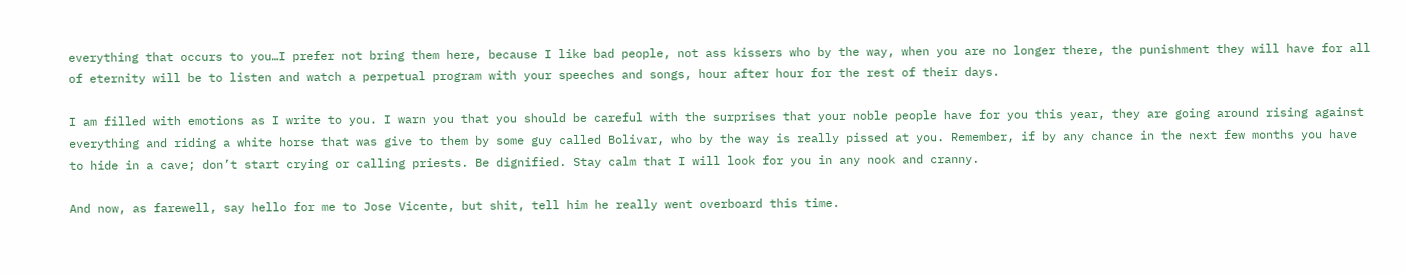everything that occurs to you…I prefer not bring them here, because I like bad people, not ass kissers who by the way, when you are no longer there, the punishment they will have for all of eternity will be to listen and watch a perpetual program with your speeches and songs, hour after hour for the rest of their days.

I am filled with emotions as I write to you. I warn you that you should be careful with the surprises that your noble people have for you this year, they are going around rising against everything and riding a white horse that was give to them by some guy called Bolivar, who by the way is really pissed at you. Remember, if by any chance in the next few months you have to hide in a cave; don’t start crying or calling priests. Be dignified. Stay calm that I will look for you in any nook and cranny.

And now, as farewell, say hello for me to Jose Vicente, but shit, tell him he really went overboard this time.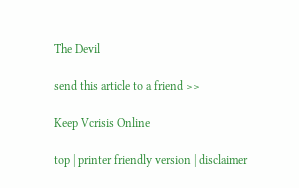The Devil

send this article to a friend >>

Keep Vcrisis Online

top | printer friendly version | disclaimer